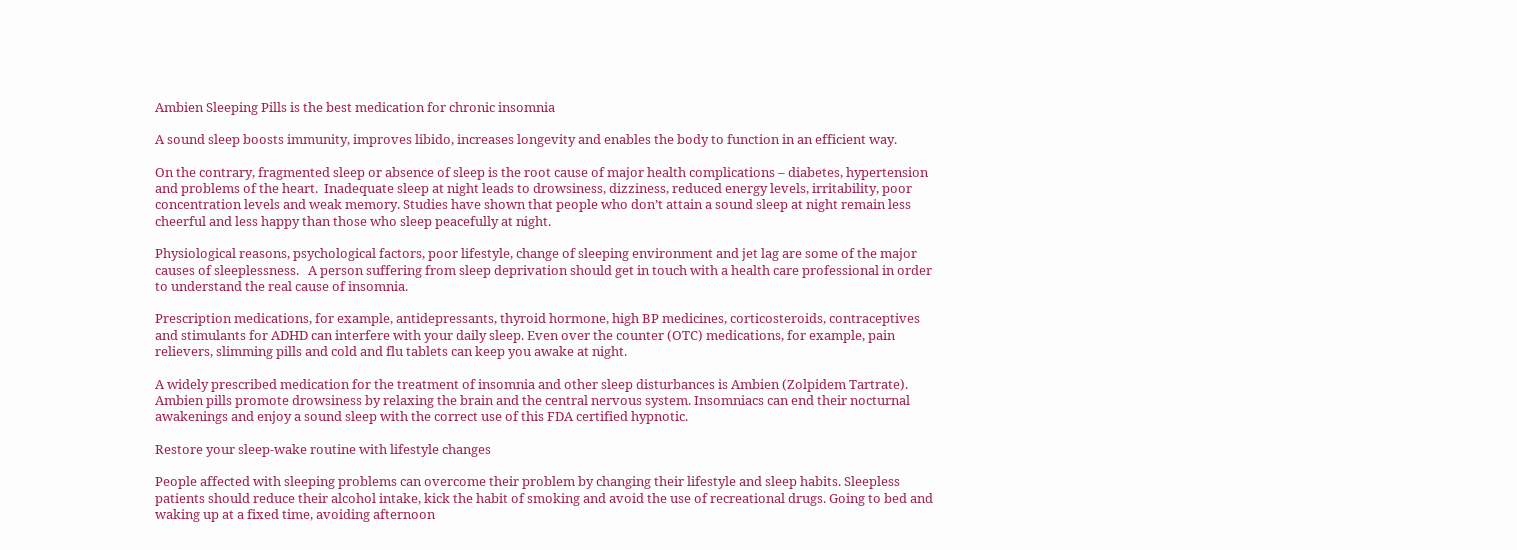Ambien Sleeping Pills is the best medication for chronic insomnia

A sound sleep boosts immunity, improves libido, increases longevity and enables the body to function in an efficient way.

On the contrary, fragmented sleep or absence of sleep is the root cause of major health complications – diabetes, hypertension and problems of the heart.  Inadequate sleep at night leads to drowsiness, dizziness, reduced energy levels, irritability, poor concentration levels and weak memory. Studies have shown that people who don’t attain a sound sleep at night remain less cheerful and less happy than those who sleep peacefully at night.

Physiological reasons, psychological factors, poor lifestyle, change of sleeping environment and jet lag are some of the major causes of sleeplessness.   A person suffering from sleep deprivation should get in touch with a health care professional in order to understand the real cause of insomnia.

Prescription medications, for example, antidepressants, thyroid hormone, high BP medicines, corticosteroids, contraceptives and stimulants for ADHD can interfere with your daily sleep. Even over the counter (OTC) medications, for example, pain relievers, slimming pills and cold and flu tablets can keep you awake at night.

A widely prescribed medication for the treatment of insomnia and other sleep disturbances is Ambien (Zolpidem Tartrate). Ambien pills promote drowsiness by relaxing the brain and the central nervous system. Insomniacs can end their nocturnal awakenings and enjoy a sound sleep with the correct use of this FDA certified hypnotic.

Restore your sleep-wake routine with lifestyle changes

People affected with sleeping problems can overcome their problem by changing their lifestyle and sleep habits. Sleepless patients should reduce their alcohol intake, kick the habit of smoking and avoid the use of recreational drugs. Going to bed and waking up at a fixed time, avoiding afternoon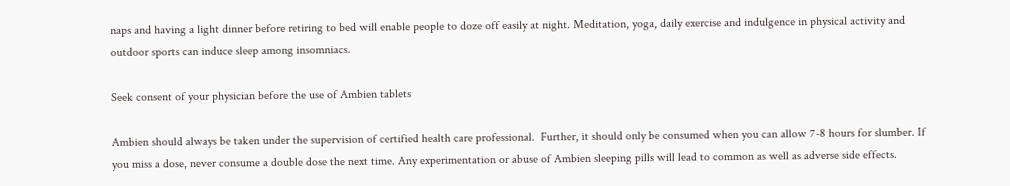naps and having a light dinner before retiring to bed will enable people to doze off easily at night. Meditation, yoga, daily exercise and indulgence in physical activity and outdoor sports can induce sleep among insomniacs.

Seek consent of your physician before the use of Ambien tablets

Ambien should always be taken under the supervision of certified health care professional.  Further, it should only be consumed when you can allow 7-8 hours for slumber. If you miss a dose, never consume a double dose the next time. Any experimentation or abuse of Ambien sleeping pills will lead to common as well as adverse side effects.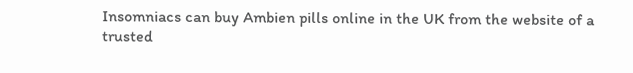Insomniacs can buy Ambien pills online in the UK from the website of a trusted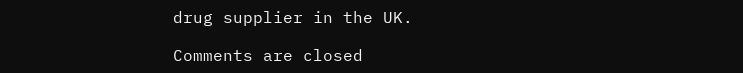drug supplier in the UK.

Comments are closed